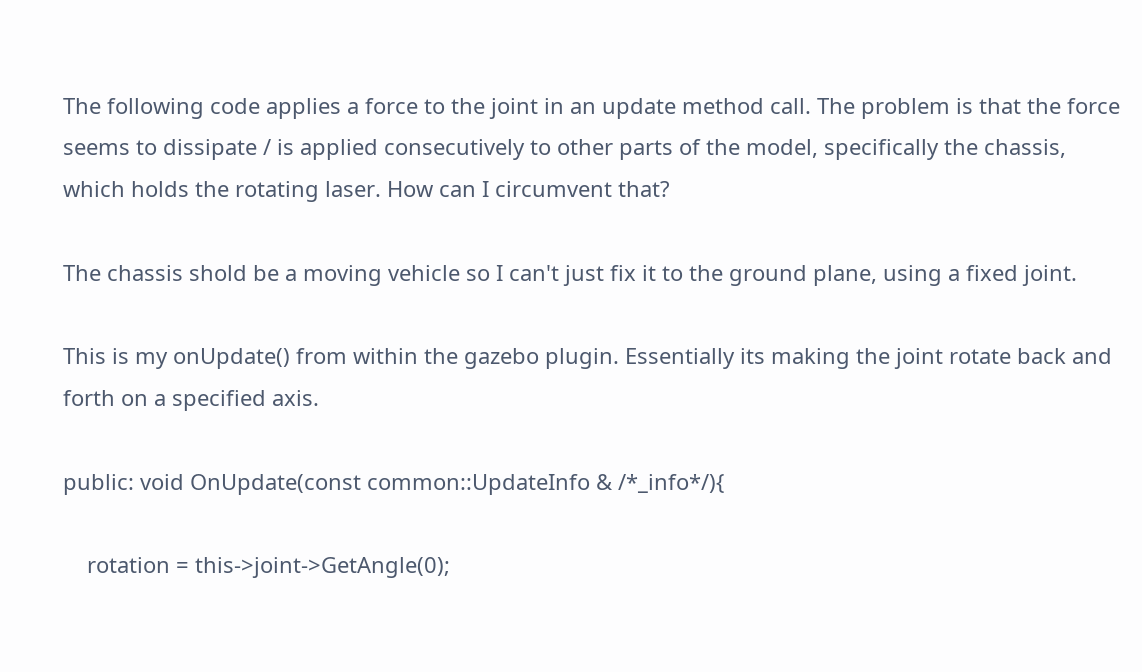The following code applies a force to the joint in an update method call. The problem is that the force seems to dissipate / is applied consecutively to other parts of the model, specifically the chassis, which holds the rotating laser. How can I circumvent that?

The chassis shold be a moving vehicle so I can't just fix it to the ground plane, using a fixed joint.

This is my onUpdate() from within the gazebo plugin. Essentially its making the joint rotate back and forth on a specified axis.

public: void OnUpdate(const common::UpdateInfo & /*_info*/){

    rotation = this->joint->GetAngle(0);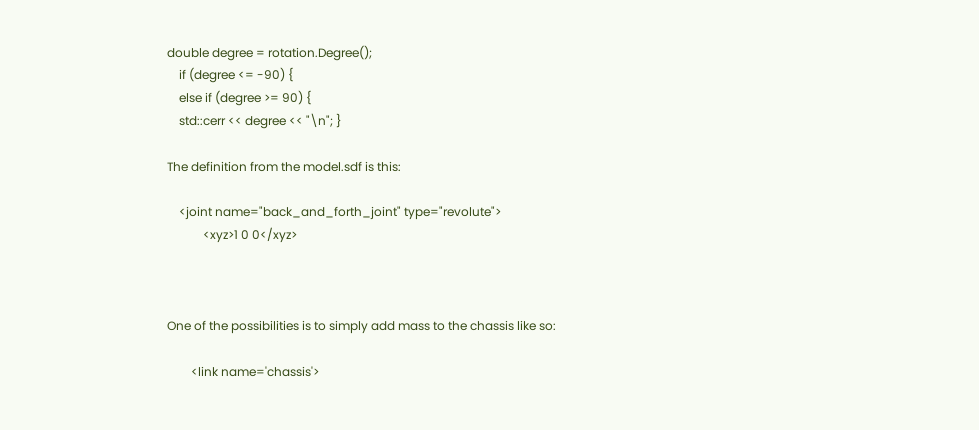double degree = rotation.Degree();
    if (degree <= -90) {
    else if (degree >= 90) {
    std::cerr << degree << "\n"; }

The definition from the model.sdf is this:

    <joint name="back_and_forth_joint" type="revolute">
            <xyz>1 0 0</xyz>



One of the possibilities is to simply add mass to the chassis like so:

        <link name='chassis'>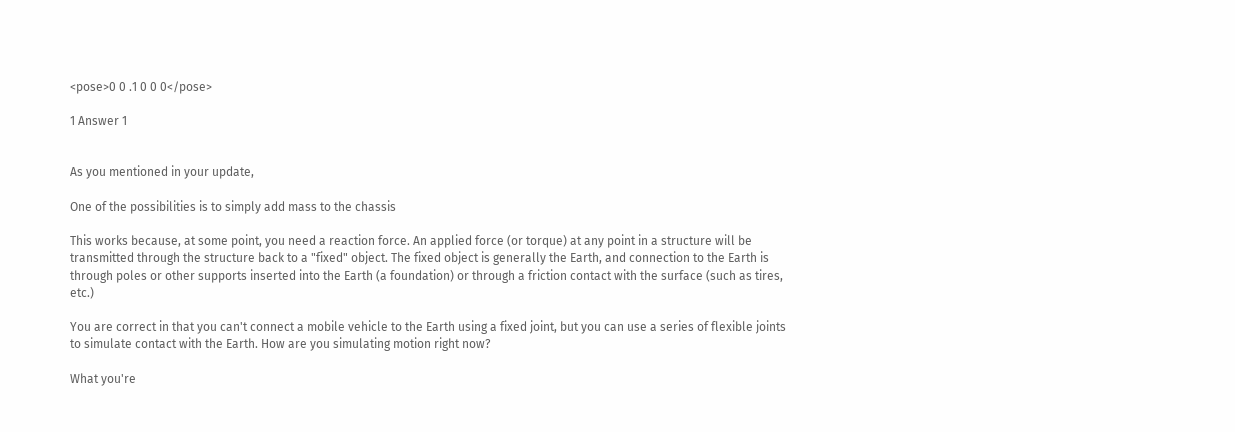<pose>0 0 .1 0 0 0</pose>

1 Answer 1


As you mentioned in your update,

One of the possibilities is to simply add mass to the chassis

This works because, at some point, you need a reaction force. An applied force (or torque) at any point in a structure will be transmitted through the structure back to a "fixed" object. The fixed object is generally the Earth, and connection to the Earth is through poles or other supports inserted into the Earth (a foundation) or through a friction contact with the surface (such as tires, etc.)

You are correct in that you can't connect a mobile vehicle to the Earth using a fixed joint, but you can use a series of flexible joints to simulate contact with the Earth. How are you simulating motion right now?

What you're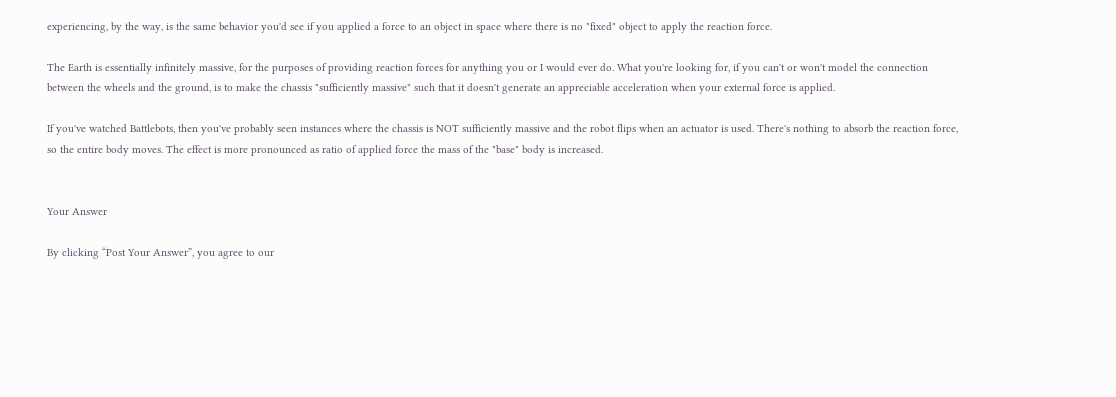experiencing, by the way, is the same behavior you'd see if you applied a force to an object in space where there is no "fixed" object to apply the reaction force.

The Earth is essentially infinitely massive, for the purposes of providing reaction forces for anything you or I would ever do. What you're looking for, if you can't or won't model the connection between the wheels and the ground, is to make the chassis "sufficiently massive" such that it doesn't generate an appreciable acceleration when your external force is applied.

If you've watched Battlebots, then you've probably seen instances where the chassis is NOT sufficiently massive and the robot flips when an actuator is used. There's nothing to absorb the reaction force, so the entire body moves. The effect is more pronounced as ratio of applied force the mass of the "base" body is increased.


Your Answer

By clicking “Post Your Answer”, you agree to our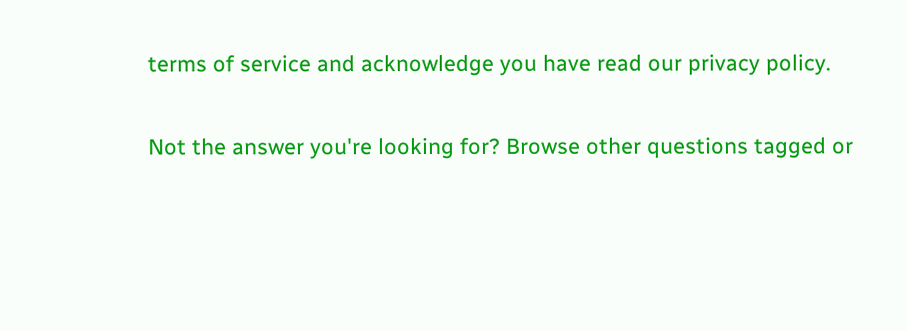terms of service and acknowledge you have read our privacy policy.

Not the answer you're looking for? Browse other questions tagged or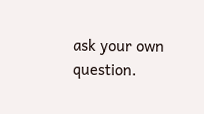ask your own question.